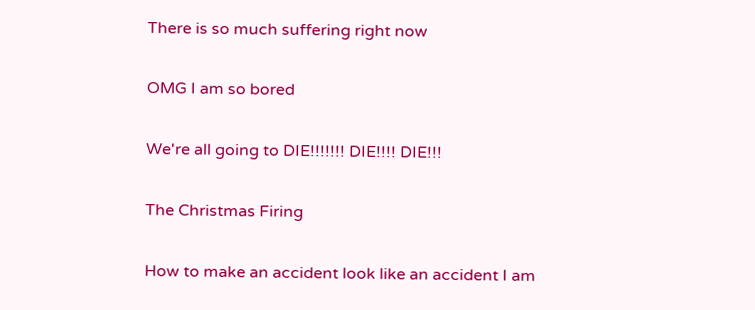There is so much suffering right now

OMG I am so bored

We're all going to DIE!!!!!!! DIE!!!! DIE!!!

The Christmas Firing

How to make an accident look like an accident I am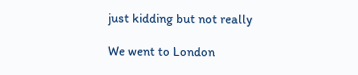just kidding but not really

We went to London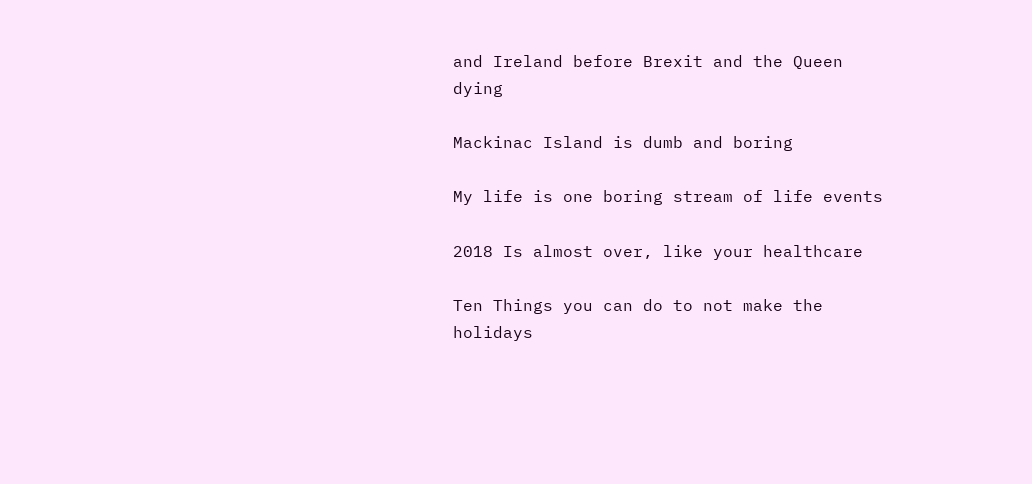and Ireland before Brexit and the Queen dying

Mackinac Island is dumb and boring

My life is one boring stream of life events

2018 Is almost over, like your healthcare

Ten Things you can do to not make the holidays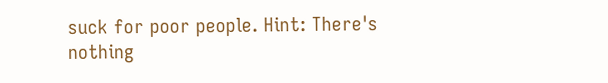suck for poor people. Hint: There's nothing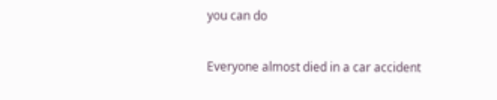you can do

Everyone almost died in a car accident